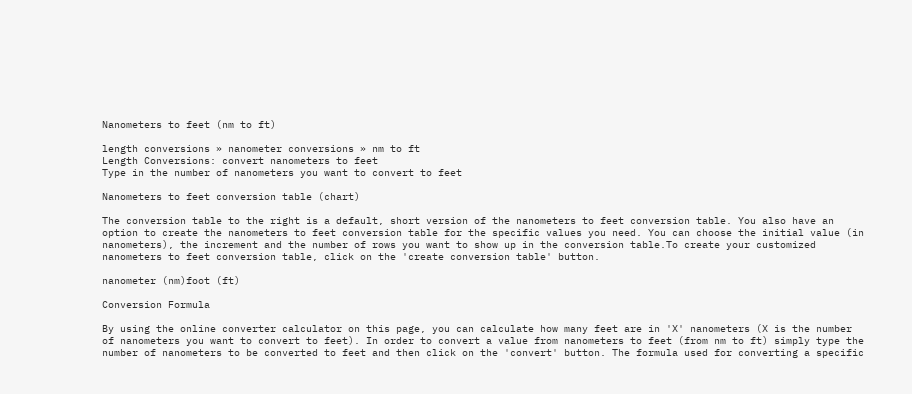Nanometers to feet (nm to ft)

length conversions » nanometer conversions » nm to ft
Length Conversions: convert nanometers to feet
Type in the number of nanometers you want to convert to feet

Nanometers to feet conversion table (chart)

The conversion table to the right is a default, short version of the nanometers to feet conversion table. You also have an option to create the nanometers to feet conversion table for the specific values you need. You can choose the initial value (in nanometers), the increment and the number of rows you want to show up in the conversion table.To create your customized nanometers to feet conversion table, click on the 'create conversion table' button.

nanometer (nm)foot (ft)

Conversion Formula

By using the online converter calculator on this page, you can calculate how many feet are in 'X' nanometers (X is the number of nanometers you want to convert to feet). In order to convert a value from nanometers to feet (from nm to ft) simply type the number of nanometers to be converted to feet and then click on the 'convert' button. The formula used for converting a specific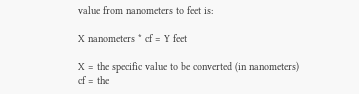value from nanometers to feet is:

X nanometers * cf = Y feet

X = the specific value to be converted (in nanometers)
cf = the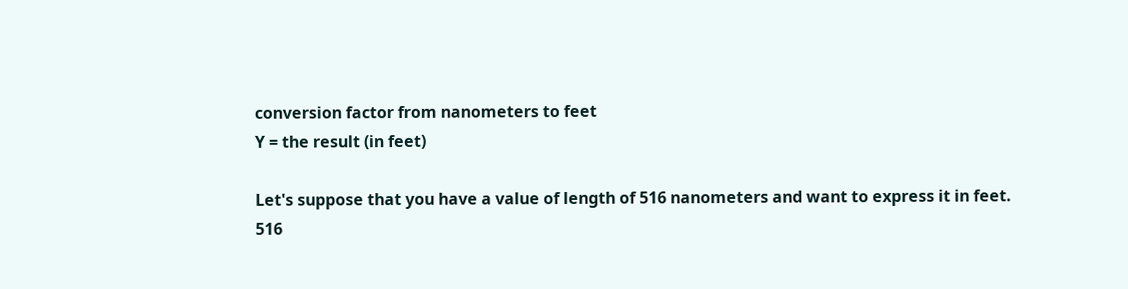conversion factor from nanometers to feet
Y = the result (in feet)

Let's suppose that you have a value of length of 516 nanometers and want to express it in feet.
516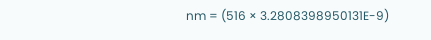nm = (516 × 3.2808398950131E-9)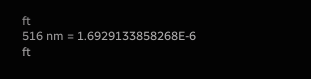ft
516 nm = 1.6929133858268E-6 ft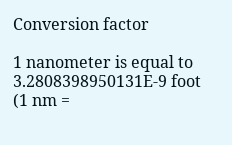Conversion factor

1 nanometer is equal to 3.2808398950131E-9 foot
(1 nm =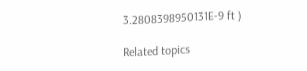3.2808398950131E-9 ft )

Related topics